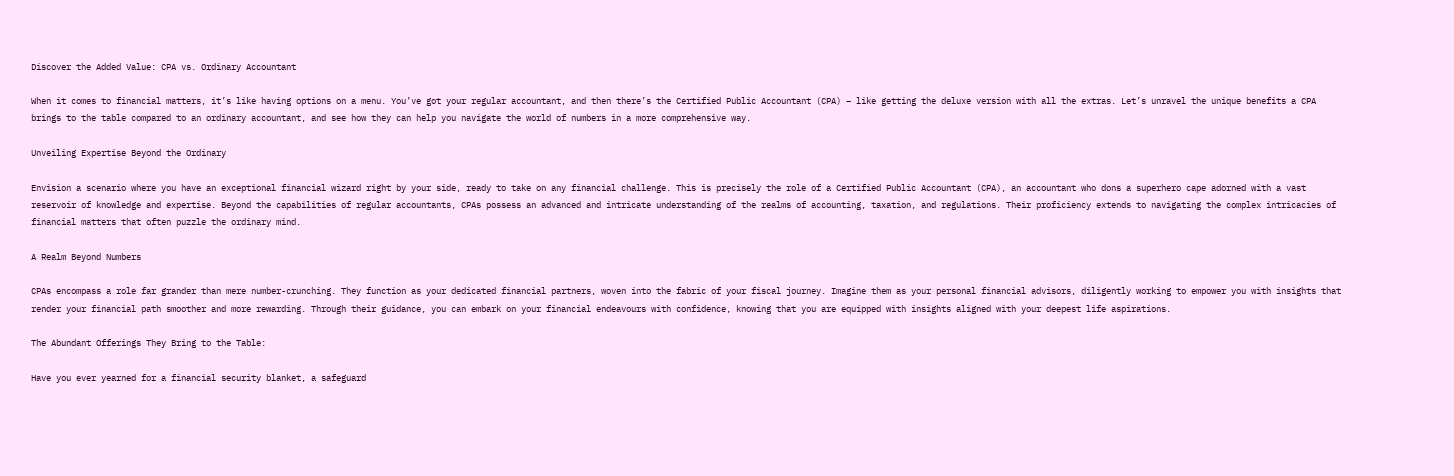Discover the Added Value: CPA vs. Ordinary Accountant

When it comes to financial matters, it’s like having options on a menu. You’ve got your regular accountant, and then there’s the Certified Public Accountant (CPA) – like getting the deluxe version with all the extras. Let’s unravel the unique benefits a CPA brings to the table compared to an ordinary accountant, and see how they can help you navigate the world of numbers in a more comprehensive way.

Unveiling Expertise Beyond the Ordinary

Envision a scenario where you have an exceptional financial wizard right by your side, ready to take on any financial challenge. This is precisely the role of a Certified Public Accountant (CPA), an accountant who dons a superhero cape adorned with a vast reservoir of knowledge and expertise. Beyond the capabilities of regular accountants, CPAs possess an advanced and intricate understanding of the realms of accounting, taxation, and regulations. Their proficiency extends to navigating the complex intricacies of financial matters that often puzzle the ordinary mind.

A Realm Beyond Numbers

CPAs encompass a role far grander than mere number-crunching. They function as your dedicated financial partners, woven into the fabric of your fiscal journey. Imagine them as your personal financial advisors, diligently working to empower you with insights that render your financial path smoother and more rewarding. Through their guidance, you can embark on your financial endeavours with confidence, knowing that you are equipped with insights aligned with your deepest life aspirations.

The Abundant Offerings They Bring to the Table:

Have you ever yearned for a financial security blanket, a safeguard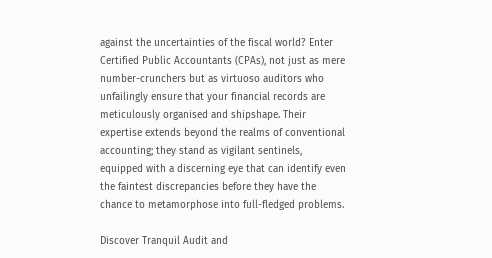against the uncertainties of the fiscal world? Enter Certified Public Accountants (CPAs), not just as mere number-crunchers but as virtuoso auditors who unfailingly ensure that your financial records are meticulously organised and shipshape. Their expertise extends beyond the realms of conventional accounting; they stand as vigilant sentinels, equipped with a discerning eye that can identify even the faintest discrepancies before they have the chance to metamorphose into full-fledged problems.

Discover Tranquil Audit and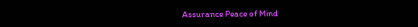Assurance Peace of Mind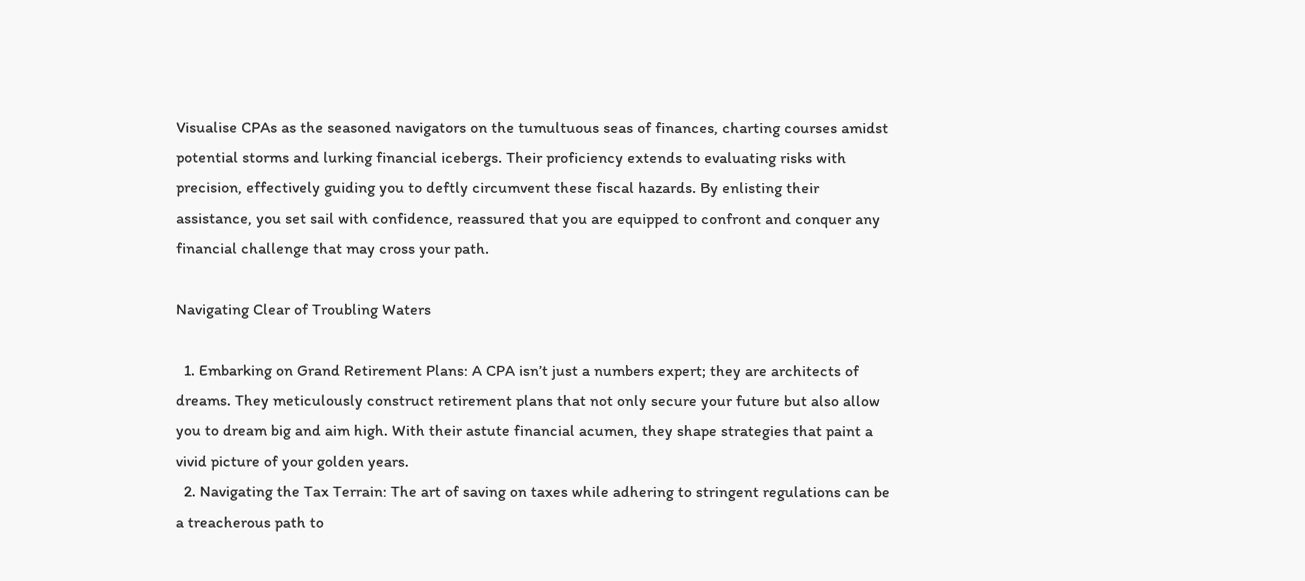Visualise CPAs as the seasoned navigators on the tumultuous seas of finances, charting courses amidst potential storms and lurking financial icebergs. Their proficiency extends to evaluating risks with precision, effectively guiding you to deftly circumvent these fiscal hazards. By enlisting their assistance, you set sail with confidence, reassured that you are equipped to confront and conquer any financial challenge that may cross your path.

Navigating Clear of Troubling Waters

  1. Embarking on Grand Retirement Plans: A CPA isn’t just a numbers expert; they are architects of dreams. They meticulously construct retirement plans that not only secure your future but also allow you to dream big and aim high. With their astute financial acumen, they shape strategies that paint a vivid picture of your golden years.
  2. Navigating the Tax Terrain: The art of saving on taxes while adhering to stringent regulations can be a treacherous path to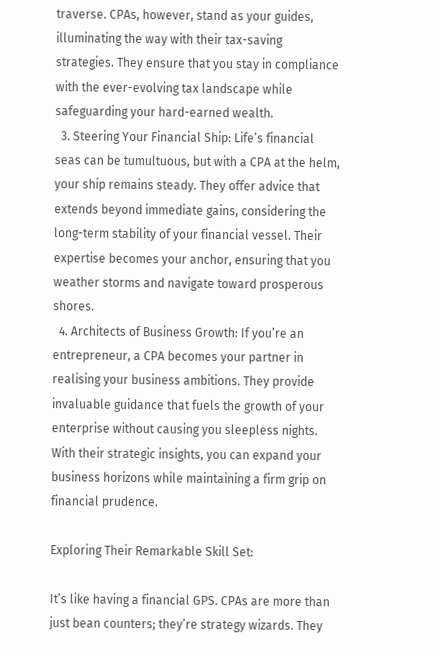traverse. CPAs, however, stand as your guides, illuminating the way with their tax-saving strategies. They ensure that you stay in compliance with the ever-evolving tax landscape while safeguarding your hard-earned wealth.
  3. Steering Your Financial Ship: Life’s financial seas can be tumultuous, but with a CPA at the helm, your ship remains steady. They offer advice that extends beyond immediate gains, considering the long-term stability of your financial vessel. Their expertise becomes your anchor, ensuring that you weather storms and navigate toward prosperous shores.
  4. Architects of Business Growth: If you’re an entrepreneur, a CPA becomes your partner in realising your business ambitions. They provide invaluable guidance that fuels the growth of your enterprise without causing you sleepless nights. With their strategic insights, you can expand your business horizons while maintaining a firm grip on financial prudence.

Exploring Their Remarkable Skill Set:

It’s like having a financial GPS. CPAs are more than just bean counters; they’re strategy wizards. They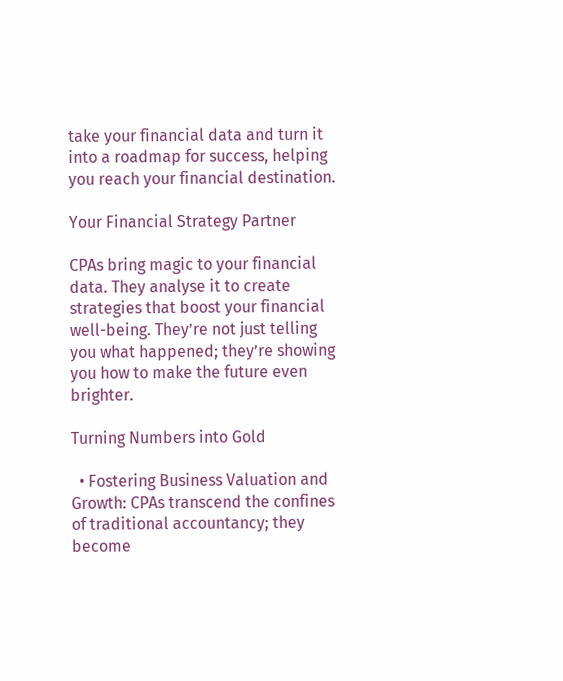take your financial data and turn it into a roadmap for success, helping you reach your financial destination.

Your Financial Strategy Partner

CPAs bring magic to your financial data. They analyse it to create strategies that boost your financial well-being. They’re not just telling you what happened; they’re showing you how to make the future even brighter.

Turning Numbers into Gold

  • Fostering Business Valuation and Growth: CPAs transcend the confines of traditional accountancy; they become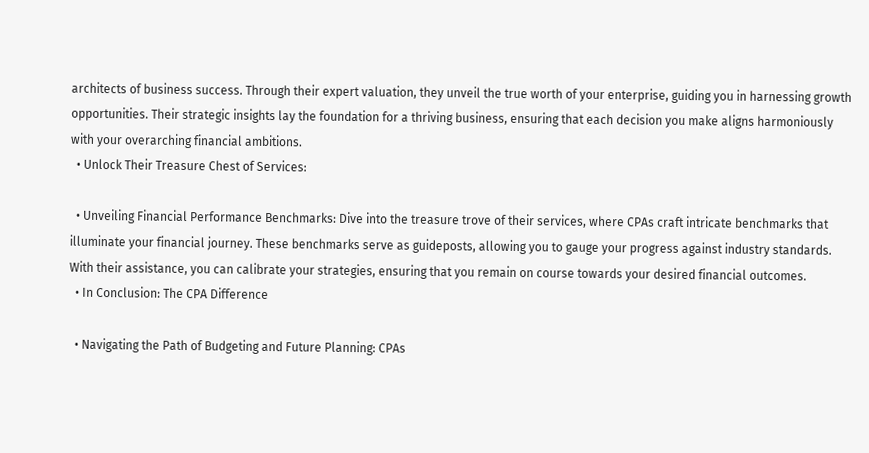architects of business success. Through their expert valuation, they unveil the true worth of your enterprise, guiding you in harnessing growth opportunities. Their strategic insights lay the foundation for a thriving business, ensuring that each decision you make aligns harmoniously with your overarching financial ambitions.
  • Unlock Their Treasure Chest of Services:

  • Unveiling Financial Performance Benchmarks: Dive into the treasure trove of their services, where CPAs craft intricate benchmarks that illuminate your financial journey. These benchmarks serve as guideposts, allowing you to gauge your progress against industry standards. With their assistance, you can calibrate your strategies, ensuring that you remain on course towards your desired financial outcomes.
  • In Conclusion: The CPA Difference

  • Navigating the Path of Budgeting and Future Planning: CPAs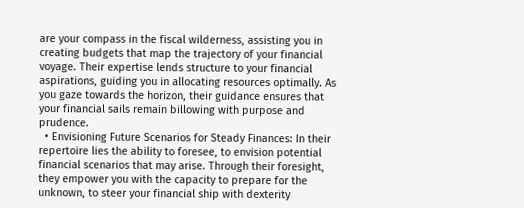are your compass in the fiscal wilderness, assisting you in creating budgets that map the trajectory of your financial voyage. Their expertise lends structure to your financial aspirations, guiding you in allocating resources optimally. As you gaze towards the horizon, their guidance ensures that your financial sails remain billowing with purpose and prudence.
  • Envisioning Future Scenarios for Steady Finances: In their repertoire lies the ability to foresee, to envision potential financial scenarios that may arise. Through their foresight, they empower you with the capacity to prepare for the unknown, to steer your financial ship with dexterity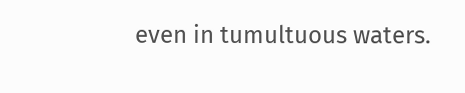even in tumultuous waters.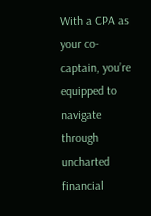With a CPA as your co-captain, you’re equipped to navigate through uncharted financial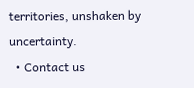territories, unshaken by uncertainty.
  • Contact us